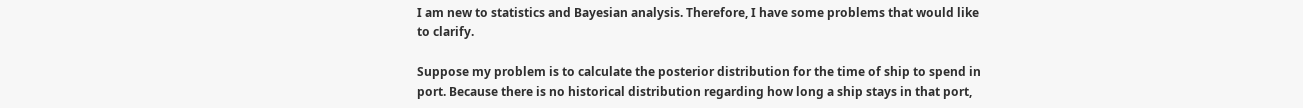I am new to statistics and Bayesian analysis. Therefore, I have some problems that would like to clarify.

Suppose my problem is to calculate the posterior distribution for the time of ship to spend in port. Because there is no historical distribution regarding how long a ship stays in that port,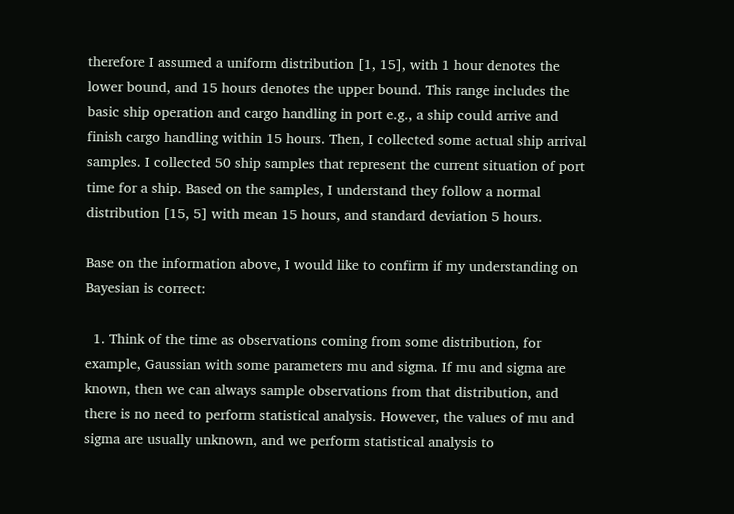therefore I assumed a uniform distribution [1, 15], with 1 hour denotes the lower bound, and 15 hours denotes the upper bound. This range includes the basic ship operation and cargo handling in port e.g., a ship could arrive and finish cargo handling within 15 hours. Then, I collected some actual ship arrival samples. I collected 50 ship samples that represent the current situation of port time for a ship. Based on the samples, I understand they follow a normal distribution [15, 5] with mean 15 hours, and standard deviation 5 hours.

Base on the information above, I would like to confirm if my understanding on Bayesian is correct:

  1. Think of the time as observations coming from some distribution, for example, Gaussian with some parameters mu and sigma. If mu and sigma are known, then we can always sample observations from that distribution, and there is no need to perform statistical analysis. However, the values of mu and sigma are usually unknown, and we perform statistical analysis to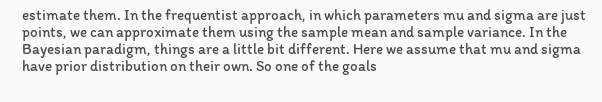estimate them. In the frequentist approach, in which parameters mu and sigma are just points, we can approximate them using the sample mean and sample variance. In the Bayesian paradigm, things are a little bit different. Here we assume that mu and sigma have prior distribution on their own. So one of the goals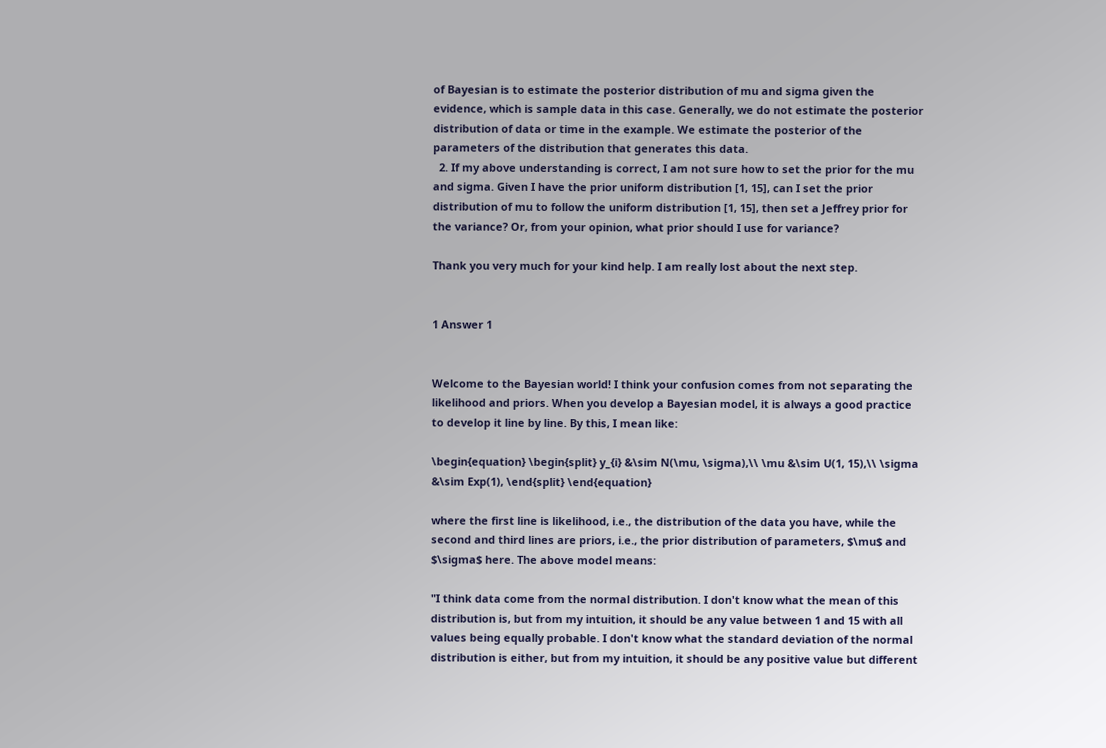of Bayesian is to estimate the posterior distribution of mu and sigma given the evidence, which is sample data in this case. Generally, we do not estimate the posterior distribution of data or time in the example. We estimate the posterior of the parameters of the distribution that generates this data.
  2. If my above understanding is correct, I am not sure how to set the prior for the mu and sigma. Given I have the prior uniform distribution [1, 15], can I set the prior distribution of mu to follow the uniform distribution [1, 15], then set a Jeffrey prior for the variance? Or, from your opinion, what prior should I use for variance?

Thank you very much for your kind help. I am really lost about the next step.


1 Answer 1


Welcome to the Bayesian world! I think your confusion comes from not separating the likelihood and priors. When you develop a Bayesian model, it is always a good practice to develop it line by line. By this, I mean like:

\begin{equation} \begin{split} y_{i} &\sim N(\mu, \sigma),\\ \mu &\sim U(1, 15),\\ \sigma &\sim Exp(1), \end{split} \end{equation}

where the first line is likelihood, i.e., the distribution of the data you have, while the second and third lines are priors, i.e., the prior distribution of parameters, $\mu$ and $\sigma$ here. The above model means:

"I think data come from the normal distribution. I don't know what the mean of this distribution is, but from my intuition, it should be any value between 1 and 15 with all values being equally probable. I don't know what the standard deviation of the normal distribution is either, but from my intuition, it should be any positive value but different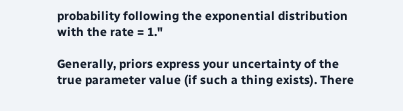probability following the exponential distribution with the rate = 1."

Generally, priors express your uncertainty of the true parameter value (if such a thing exists). There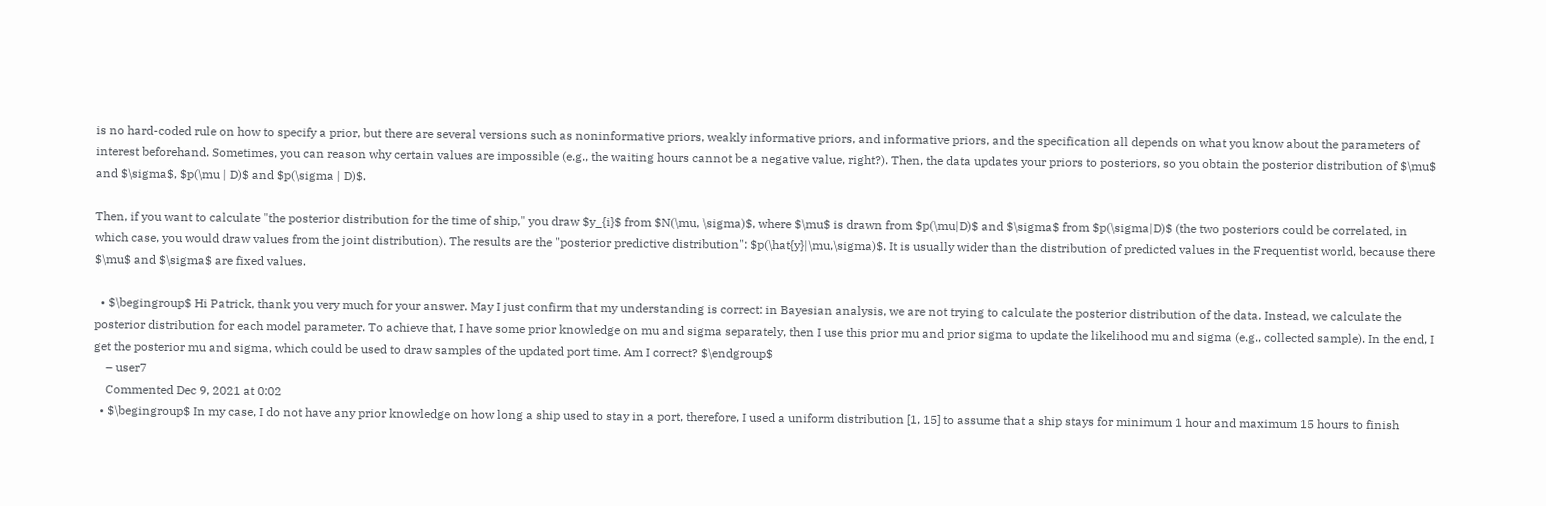is no hard-coded rule on how to specify a prior, but there are several versions such as noninformative priors, weakly informative priors, and informative priors, and the specification all depends on what you know about the parameters of interest beforehand. Sometimes, you can reason why certain values are impossible (e.g., the waiting hours cannot be a negative value, right?). Then, the data updates your priors to posteriors, so you obtain the posterior distribution of $\mu$ and $\sigma$, $p(\mu | D)$ and $p(\sigma | D)$.

Then, if you want to calculate "the posterior distribution for the time of ship," you draw $y_{i}$ from $N(\mu, \sigma)$, where $\mu$ is drawn from $p(\mu|D)$ and $\sigma$ from $p(\sigma|D)$ (the two posteriors could be correlated, in which case, you would draw values from the joint distribution). The results are the "posterior predictive distribution": $p(\hat{y}|\mu,\sigma)$. It is usually wider than the distribution of predicted values in the Frequentist world, because there $\mu$ and $\sigma$ are fixed values.

  • $\begingroup$ Hi Patrick, thank you very much for your answer. May I just confirm that my understanding is correct: in Bayesian analysis, we are not trying to calculate the posterior distribution of the data. Instead, we calculate the posterior distribution for each model parameter. To achieve that, I have some prior knowledge on mu and sigma separately, then I use this prior mu and prior sigma to update the likelihood mu and sigma (e.g., collected sample). In the end, I get the posterior mu and sigma, which could be used to draw samples of the updated port time. Am I correct? $\endgroup$
    – user7
    Commented Dec 9, 2021 at 0:02
  • $\begingroup$ In my case, I do not have any prior knowledge on how long a ship used to stay in a port, therefore, I used a uniform distribution [1, 15] to assume that a ship stays for minimum 1 hour and maximum 15 hours to finish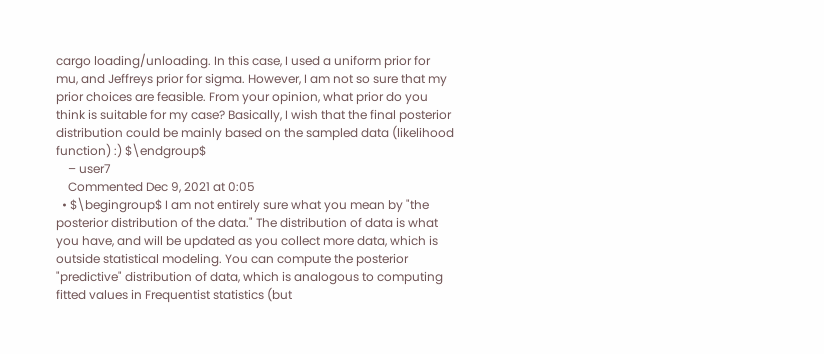cargo loading/unloading. In this case, I used a uniform prior for mu, and Jeffreys prior for sigma. However, I am not so sure that my prior choices are feasible. From your opinion, what prior do you think is suitable for my case? Basically, I wish that the final posterior distribution could be mainly based on the sampled data (likelihood function) :) $\endgroup$
    – user7
    Commented Dec 9, 2021 at 0:05
  • $\begingroup$ I am not entirely sure what you mean by "the posterior distribution of the data." The distribution of data is what you have, and will be updated as you collect more data, which is outside statistical modeling. You can compute the posterior "predictive" distribution of data, which is analogous to computing fitted values in Frequentist statistics (but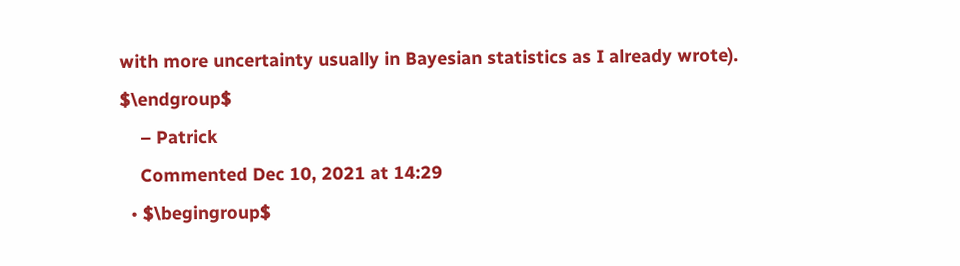with more uncertainty usually in Bayesian statistics as I already wrote). $\endgroup$
    – Patrick
    Commented Dec 10, 2021 at 14:29
  • $\begingroup$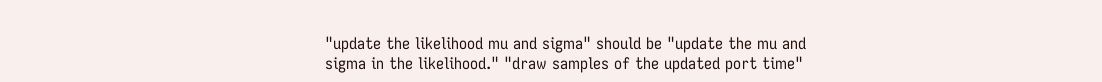"update the likelihood mu and sigma" should be "update the mu and sigma in the likelihood." "draw samples of the updated port time"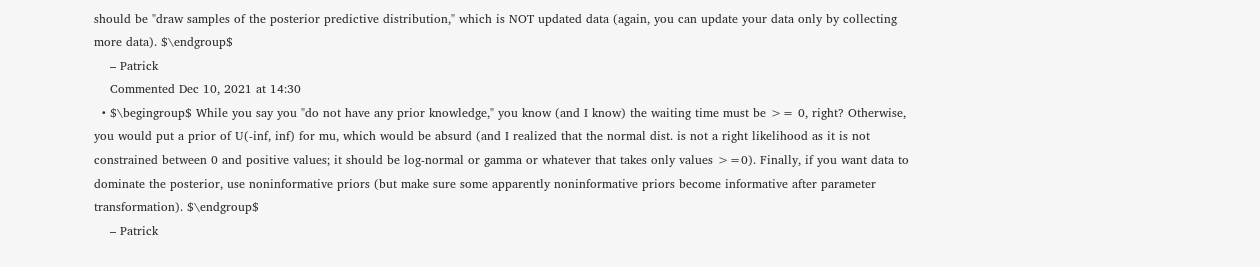should be "draw samples of the posterior predictive distribution," which is NOT updated data (again, you can update your data only by collecting more data). $\endgroup$
    – Patrick
    Commented Dec 10, 2021 at 14:30
  • $\begingroup$ While you say you "do not have any prior knowledge," you know (and I know) the waiting time must be >= 0, right? Otherwise, you would put a prior of U(-inf, inf) for mu, which would be absurd (and I realized that the normal dist. is not a right likelihood as it is not constrained between 0 and positive values; it should be log-normal or gamma or whatever that takes only values >=0). Finally, if you want data to dominate the posterior, use noninformative priors (but make sure some apparently noninformative priors become informative after parameter transformation). $\endgroup$
    – Patrick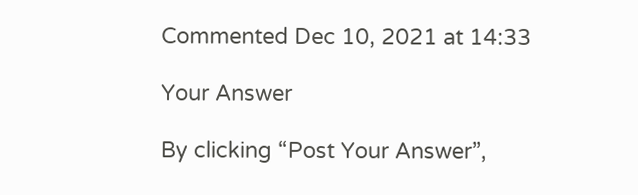Commented Dec 10, 2021 at 14:33

Your Answer

By clicking “Post Your Answer”,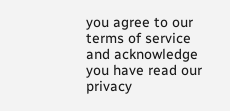you agree to our terms of service and acknowledge you have read our privacy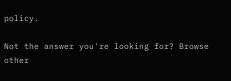policy.

Not the answer you're looking for? Browse other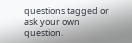questions tagged or ask your own question.